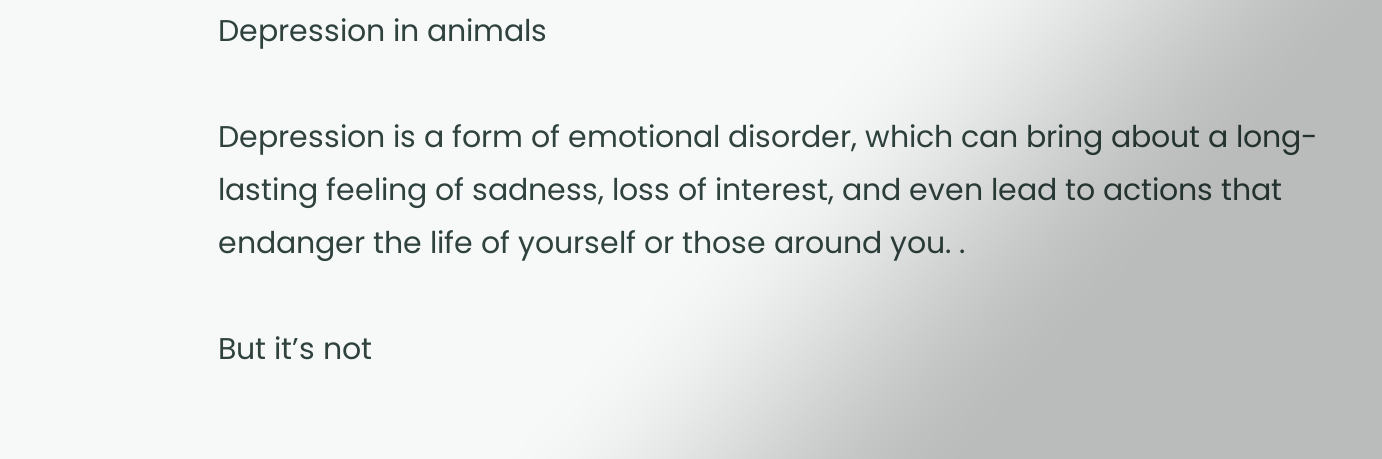Depression in animals

Depression is a form of emotional disorder, which can bring about a long-lasting feeling of sadness, loss of interest, and even lead to actions that endanger the life of yourself or those around you. .

But it’s not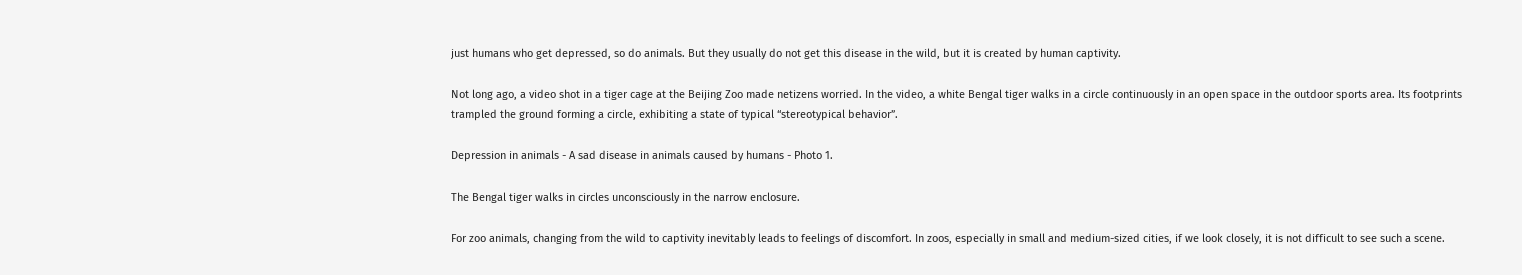just humans who get depressed, so do animals. But they usually do not get this disease in the wild, but it is created by human captivity.

Not long ago, a video shot in a tiger cage at the Beijing Zoo made netizens worried. In the video, a white Bengal tiger walks in a circle continuously in an open space in the outdoor sports area. Its footprints trampled the ground forming a circle, exhibiting a state of typical “stereotypical behavior”.

Depression in animals - A sad disease in animals caused by humans - Photo 1.

The Bengal tiger walks in circles unconsciously in the narrow enclosure.

For zoo animals, changing from the wild to captivity inevitably leads to feelings of discomfort. In zoos, especially in small and medium-sized cities, if we look closely, it is not difficult to see such a scene.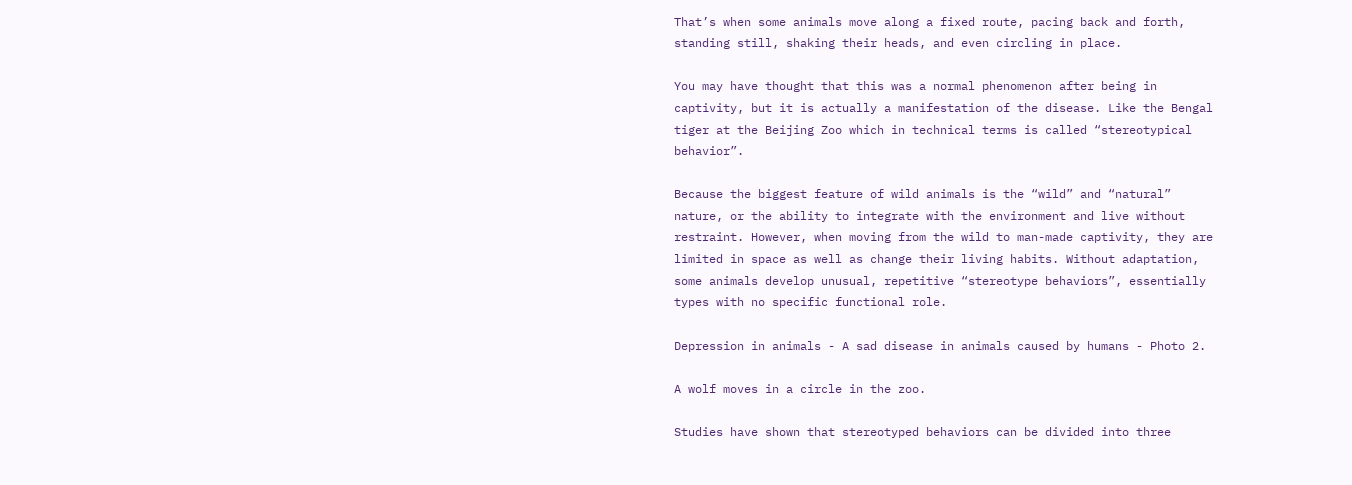That’s when some animals move along a fixed route, pacing back and forth, standing still, shaking their heads, and even circling in place.

You may have thought that this was a normal phenomenon after being in captivity, but it is actually a manifestation of the disease. Like the Bengal tiger at the Beijing Zoo which in technical terms is called “stereotypical behavior”.

Because the biggest feature of wild animals is the “wild” and “natural” nature, or the ability to integrate with the environment and live without restraint. However, when moving from the wild to man-made captivity, they are limited in space as well as change their living habits. Without adaptation, some animals develop unusual, repetitive “stereotype behaviors”, essentially types with no specific functional role.

Depression in animals - A sad disease in animals caused by humans - Photo 2.

A wolf moves in a circle in the zoo.

Studies have shown that stereotyped behaviors can be divided into three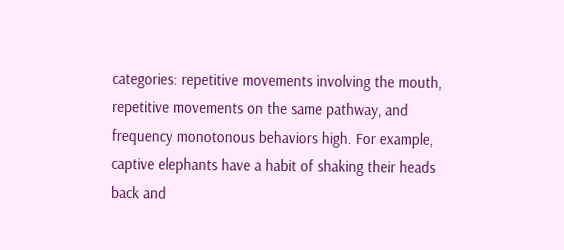categories: repetitive movements involving the mouth, repetitive movements on the same pathway, and frequency monotonous behaviors high. For example, captive elephants have a habit of shaking their heads back and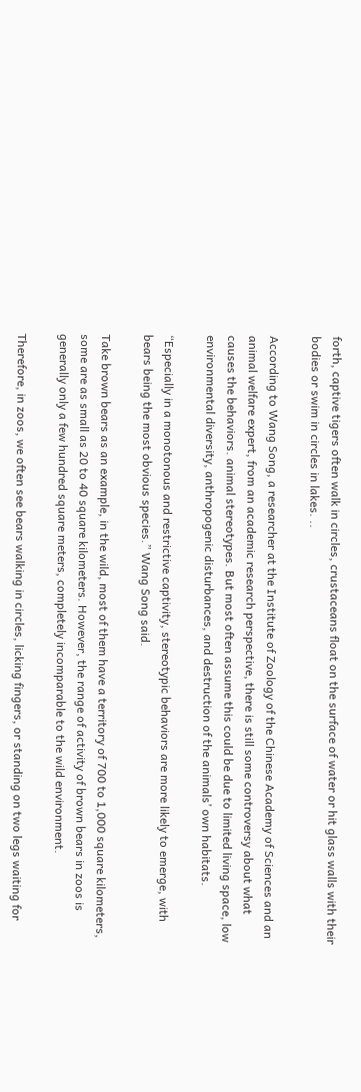forth, captive tigers often walk in circles, crustaceans float on the surface of water or hit glass walls with their bodies or swim in circles in lakes. ..

According to Wang Song, a researcher at the Institute of Zoology of the Chinese Academy of Sciences and an animal welfare expert, from an academic research perspective, there is still some controversy about what causes the behaviors. animal stereotypes. But most often assume this could be due to limited living space, low environmental diversity, anthropogenic disturbances, and destruction of the animals’ own habitats.

“Especially in a monotonous and restrictive captivity, stereotypic behaviors are more likely to emerge, with bears being the most obvious species.” Wang Song said.

Take brown bears as an example, in the wild, most of them have a territory of 700 to 1,000 square kilometers, some are as small as 20 to 40 square kilometers. However, the range of activity of brown bears in zoos is generally only a few hundred square meters, completely incomparable to the wild environment.

Therefore, in zoos, we often see bears walking in circles, licking fingers, or standing on two legs waiting for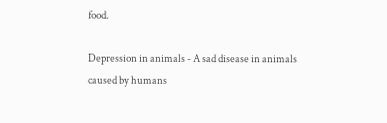food.

Depression in animals - A sad disease in animals caused by humans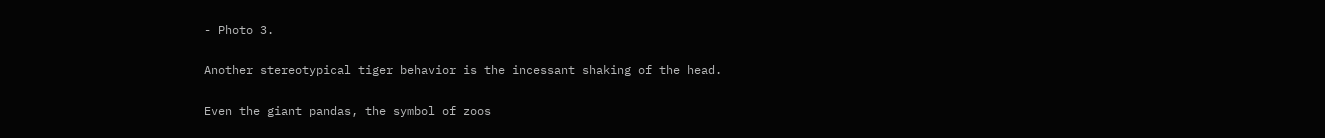- Photo 3.

Another stereotypical tiger behavior is the incessant shaking of the head.

Even the giant pandas, the symbol of zoos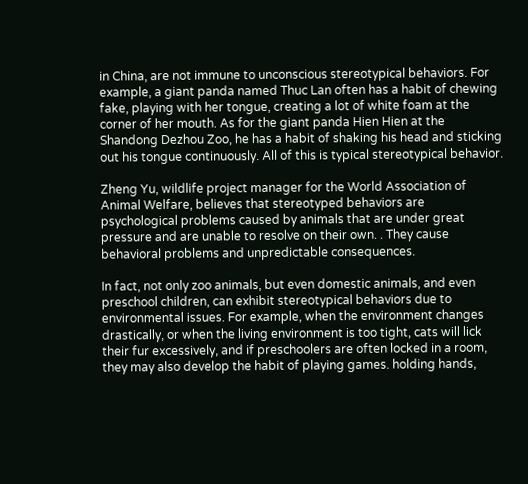in China, are not immune to unconscious stereotypical behaviors. For example, a giant panda named Thuc Lan often has a habit of chewing fake, playing with her tongue, creating a lot of white foam at the corner of her mouth. As for the giant panda Hien Hien at the Shandong Dezhou Zoo, he has a habit of shaking his head and sticking out his tongue continuously. All of this is typical stereotypical behavior.

Zheng Yu, wildlife project manager for the World Association of Animal Welfare, believes that stereotyped behaviors are psychological problems caused by animals that are under great pressure and are unable to resolve on their own. . They cause behavioral problems and unpredictable consequences.

In fact, not only zoo animals, but even domestic animals, and even preschool children, can exhibit stereotypical behaviors due to environmental issues. For example, when the environment changes drastically, or when the living environment is too tight, cats will lick their fur excessively, and if preschoolers are often locked in a room, they may also develop the habit of playing games. holding hands,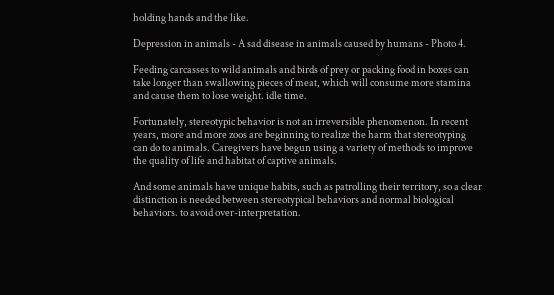holding hands and the like.

Depression in animals - A sad disease in animals caused by humans - Photo 4.

Feeding carcasses to wild animals and birds of prey or packing food in boxes can take longer than swallowing pieces of meat, which will consume more stamina and cause them to lose weight. idle time.

Fortunately, stereotypic behavior is not an irreversible phenomenon. In recent years, more and more zoos are beginning to realize the harm that stereotyping can do to animals. Caregivers have begun using a variety of methods to improve the quality of life and habitat of captive animals.

And some animals have unique habits, such as patrolling their territory, so a clear distinction is needed between stereotypical behaviors and normal biological behaviors. to avoid over-interpretation.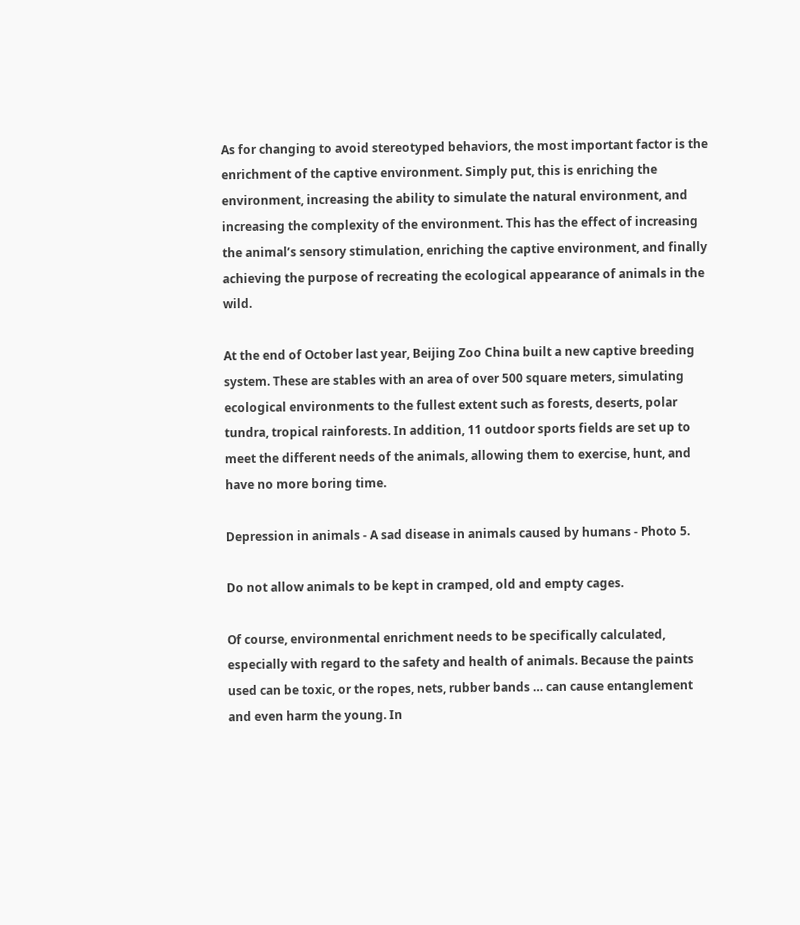As for changing to avoid stereotyped behaviors, the most important factor is the enrichment of the captive environment. Simply put, this is enriching the environment, increasing the ability to simulate the natural environment, and increasing the complexity of the environment. This has the effect of increasing the animal’s sensory stimulation, enriching the captive environment, and finally achieving the purpose of recreating the ecological appearance of animals in the wild.

At the end of October last year, Beijing Zoo China built a new captive breeding system. These are stables with an area of over 500 square meters, simulating ecological environments to the fullest extent such as forests, deserts, polar tundra, tropical rainforests. In addition, 11 outdoor sports fields are set up to meet the different needs of the animals, allowing them to exercise, hunt, and have no more boring time.

Depression in animals - A sad disease in animals caused by humans - Photo 5.

Do not allow animals to be kept in cramped, old and empty cages.

Of course, environmental enrichment needs to be specifically calculated, especially with regard to the safety and health of animals. Because the paints used can be toxic, or the ropes, nets, rubber bands … can cause entanglement and even harm the young. In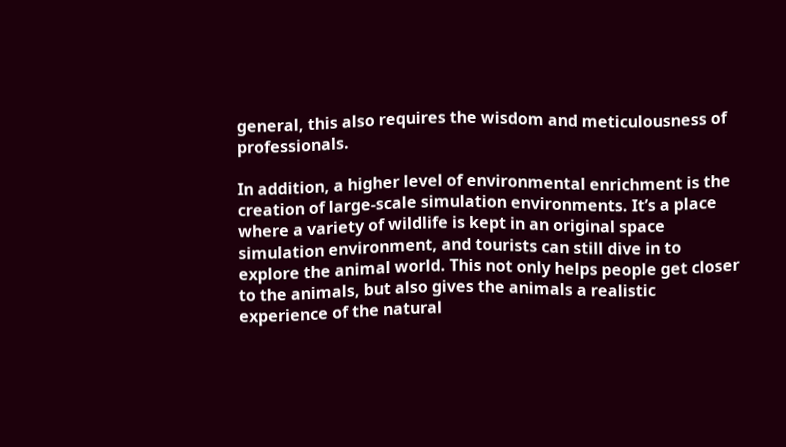general, this also requires the wisdom and meticulousness of professionals.

In addition, a higher level of environmental enrichment is the creation of large-scale simulation environments. It’s a place where a variety of wildlife is kept in an original space simulation environment, and tourists can still dive in to explore the animal world. This not only helps people get closer to the animals, but also gives the animals a realistic experience of the natural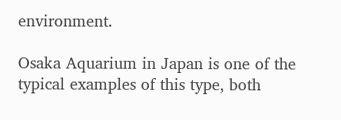environment.

Osaka Aquarium in Japan is one of the typical examples of this type, both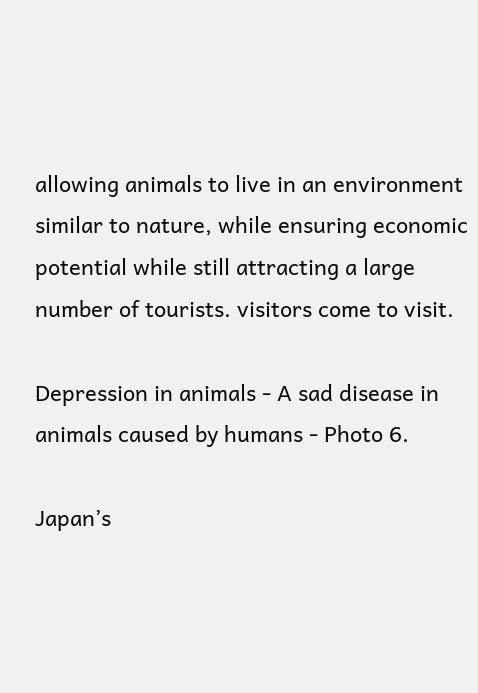allowing animals to live in an environment similar to nature, while ensuring economic potential while still attracting a large number of tourists. visitors come to visit.

Depression in animals - A sad disease in animals caused by humans - Photo 6.

Japan’s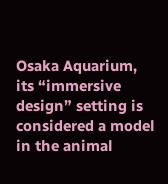Osaka Aquarium, its “immersive design” setting is considered a model in the animal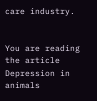care industry.


You are reading the article Depression in animals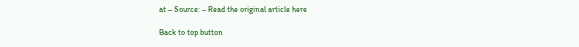at – Source: – Read the original article here

Back to top button